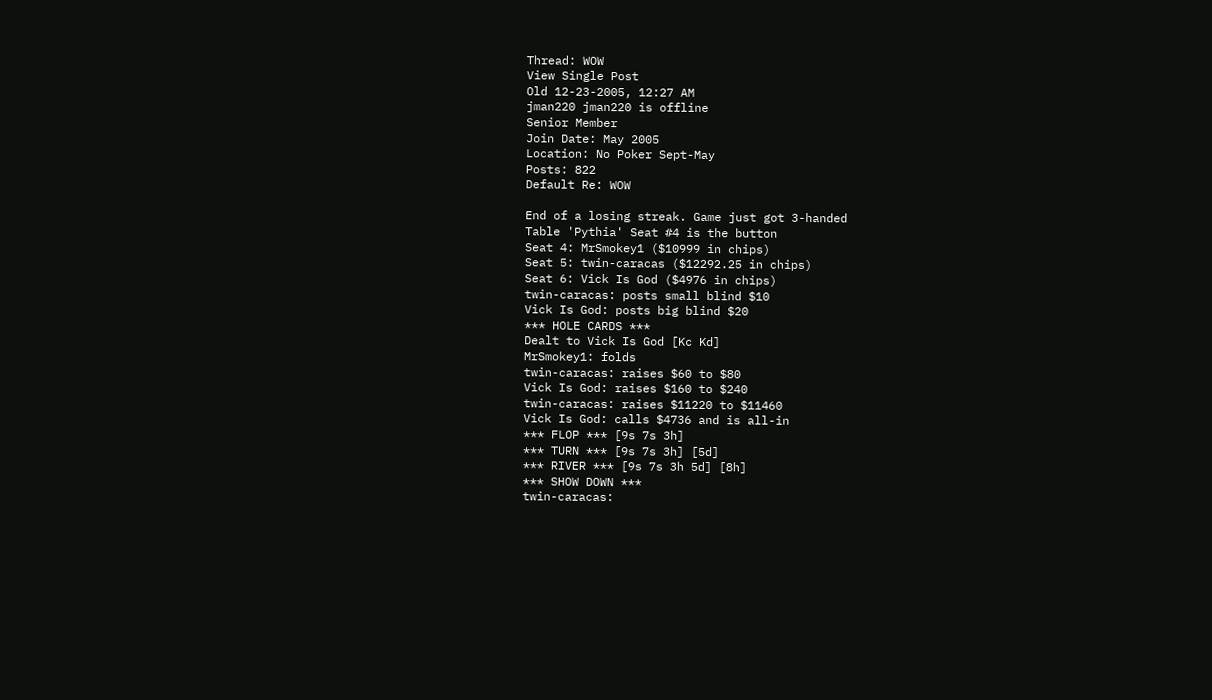Thread: WOW
View Single Post
Old 12-23-2005, 12:27 AM
jman220 jman220 is offline
Senior Member
Join Date: May 2005
Location: No Poker Sept-May
Posts: 822
Default Re: WOW

End of a losing streak. Game just got 3-handed
Table 'Pythia' Seat #4 is the button
Seat 4: MrSmokey1 ($10999 in chips)
Seat 5: twin-caracas ($12292.25 in chips)
Seat 6: Vick Is God ($4976 in chips)
twin-caracas: posts small blind $10
Vick Is God: posts big blind $20
*** HOLE CARDS ***
Dealt to Vick Is God [Kc Kd]
MrSmokey1: folds
twin-caracas: raises $60 to $80
Vick Is God: raises $160 to $240
twin-caracas: raises $11220 to $11460
Vick Is God: calls $4736 and is all-in
*** FLOP *** [9s 7s 3h]
*** TURN *** [9s 7s 3h] [5d]
*** RIVER *** [9s 7s 3h 5d] [8h]
*** SHOW DOWN ***
twin-caracas: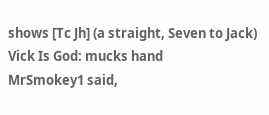shows [Tc Jh] (a straight, Seven to Jack)
Vick Is God: mucks hand
MrSmokey1 said,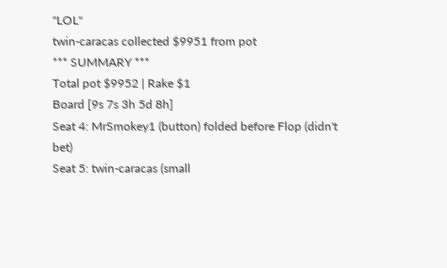"LOL"
twin-caracas collected $9951 from pot
*** SUMMARY ***
Total pot $9952 | Rake $1
Board [9s 7s 3h 5d 8h]
Seat 4: MrSmokey1 (button) folded before Flop (didn't bet)
Seat 5: twin-caracas (small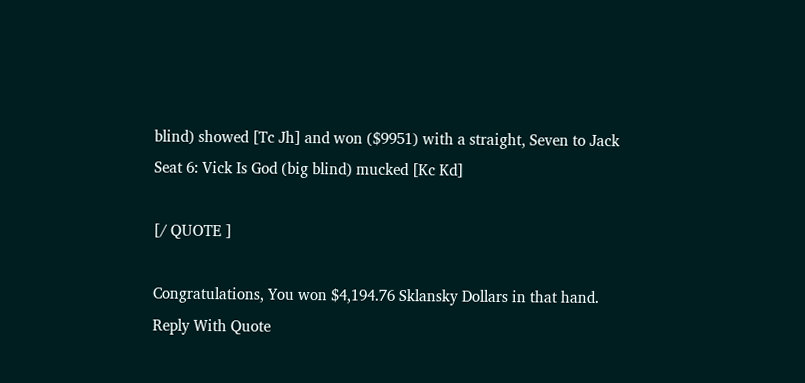blind) showed [Tc Jh] and won ($9951) with a straight, Seven to Jack
Seat 6: Vick Is God (big blind) mucked [Kc Kd]

[/ QUOTE ]

Congratulations, You won $4,194.76 Sklansky Dollars in that hand.
Reply With Quote